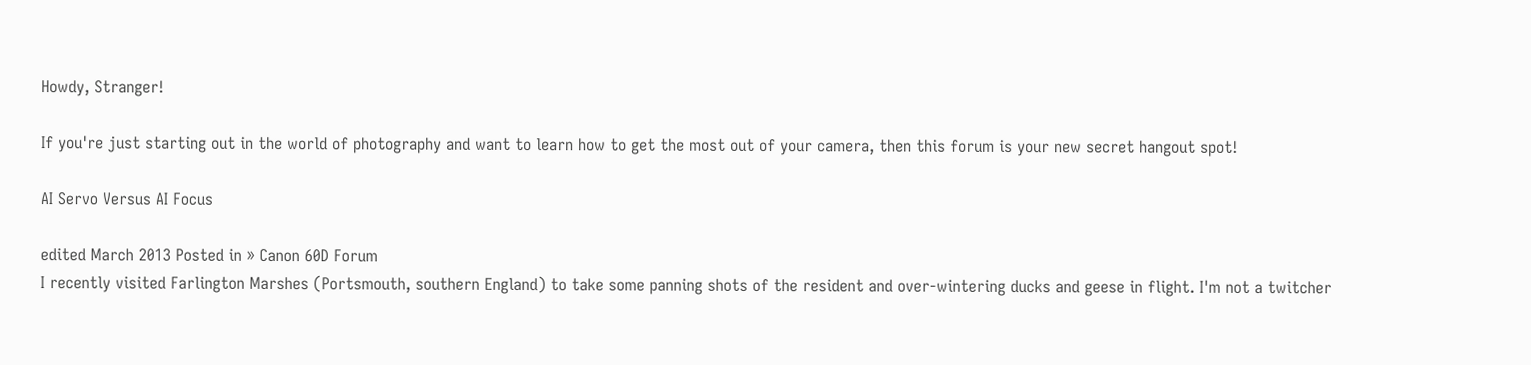Howdy, Stranger!

If you're just starting out in the world of photography and want to learn how to get the most out of your camera, then this forum is your new secret hangout spot!

AI Servo Versus AI Focus

edited March 2013 Posted in » Canon 60D Forum
I recently visited Farlington Marshes (Portsmouth, southern England) to take some panning shots of the resident and over-wintering ducks and geese in flight. I'm not a twitcher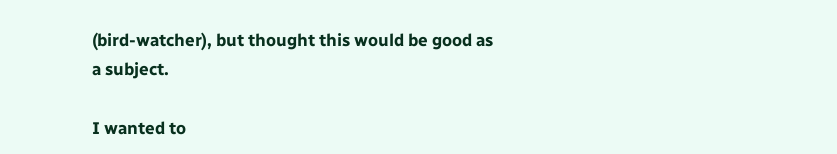(bird-watcher), but thought this would be good as a subject.

I wanted to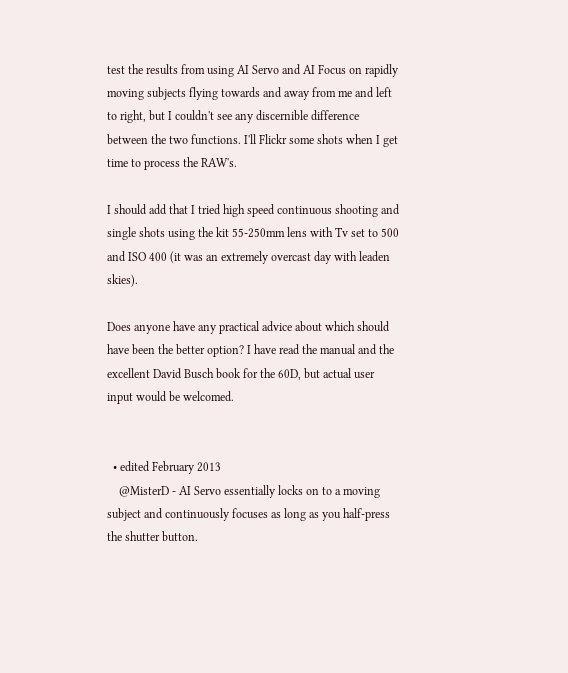test the results from using AI Servo and AI Focus on rapidly moving subjects flying towards and away from me and left to right, but I couldn't see any discernible difference between the two functions. I'll Flickr some shots when I get time to process the RAW's.

I should add that I tried high speed continuous shooting and single shots using the kit 55-250mm lens with Tv set to 500 and ISO 400 (it was an extremely overcast day with leaden skies).

Does anyone have any practical advice about which should have been the better option? I have read the manual and the excellent David Busch book for the 60D, but actual user input would be welcomed.


  • edited February 2013
    @MisterD - AI Servo essentially locks on to a moving subject and continuously focuses as long as you half-press the shutter button.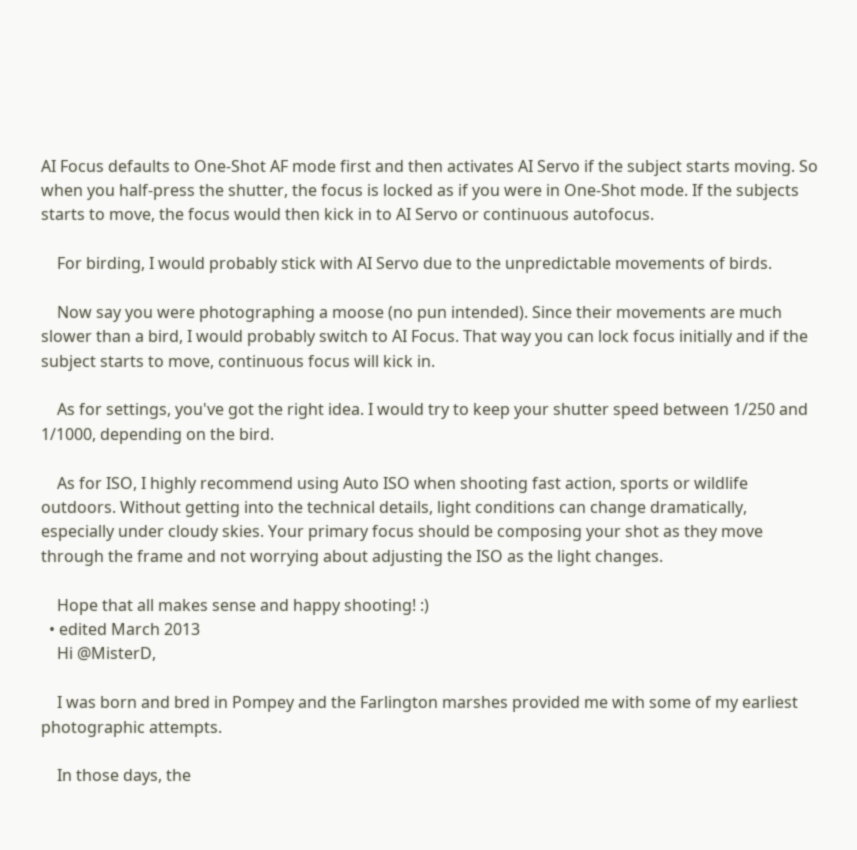AI Focus defaults to One-Shot AF mode first and then activates AI Servo if the subject starts moving. So when you half-press the shutter, the focus is locked as if you were in One-Shot mode. If the subjects starts to move, the focus would then kick in to AI Servo or continuous autofocus.

    For birding, I would probably stick with AI Servo due to the unpredictable movements of birds.

    Now say you were photographing a moose (no pun intended). Since their movements are much slower than a bird, I would probably switch to AI Focus. That way you can lock focus initially and if the subject starts to move, continuous focus will kick in.

    As for settings, you've got the right idea. I would try to keep your shutter speed between 1/250 and 1/1000, depending on the bird.

    As for ISO, I highly recommend using Auto ISO when shooting fast action, sports or wildlife outdoors. Without getting into the technical details, light conditions can change dramatically, especially under cloudy skies. Your primary focus should be composing your shot as they move through the frame and not worrying about adjusting the ISO as the light changes.

    Hope that all makes sense and happy shooting! :)
  • edited March 2013
    Hi @MisterD,

    I was born and bred in Pompey and the Farlington marshes provided me with some of my earliest photographic attempts.

    In those days, the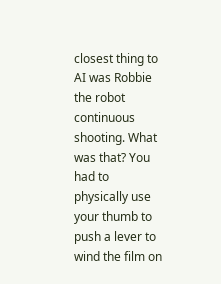closest thing to AI was Robbie the robot continuous shooting. What was that? You had to physically use your thumb to push a lever to wind the film on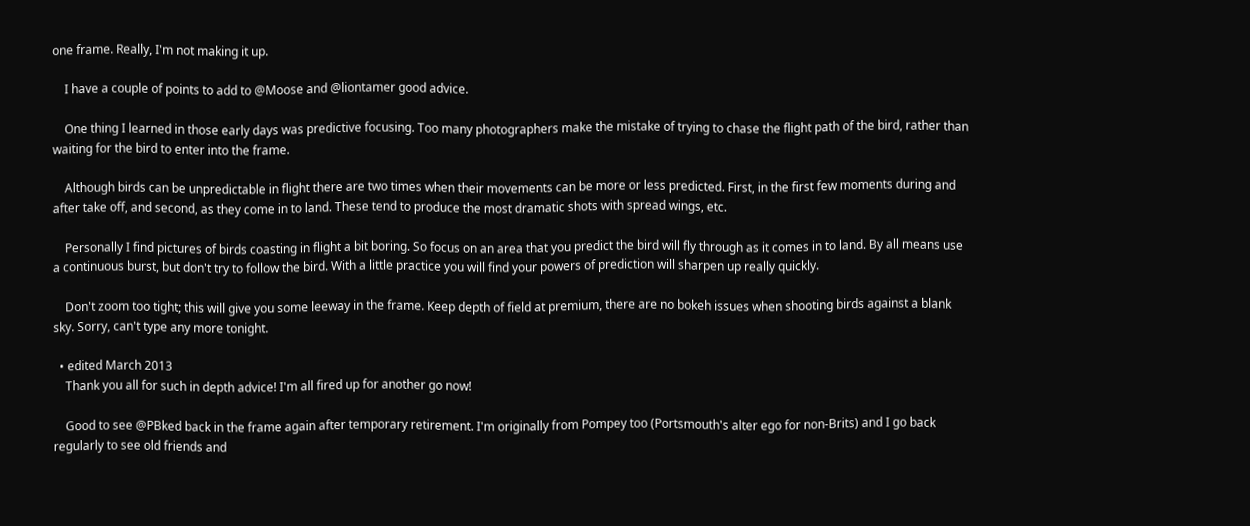one frame. Really, I'm not making it up.

    I have a couple of points to add to @Moose and @liontamer good advice.

    One thing I learned in those early days was predictive focusing. Too many photographers make the mistake of trying to chase the flight path of the bird, rather than waiting for the bird to enter into the frame.

    Although birds can be unpredictable in flight there are two times when their movements can be more or less predicted. First, in the first few moments during and after take off, and second, as they come in to land. These tend to produce the most dramatic shots with spread wings, etc.

    Personally I find pictures of birds coasting in flight a bit boring. So focus on an area that you predict the bird will fly through as it comes in to land. By all means use a continuous burst, but don't try to follow the bird. With a little practice you will find your powers of prediction will sharpen up really quickly.

    Don't zoom too tight; this will give you some leeway in the frame. Keep depth of field at premium, there are no bokeh issues when shooting birds against a blank sky. Sorry, can't type any more tonight.

  • edited March 2013
    Thank you all for such in depth advice! I'm all fired up for another go now!

    Good to see @PBked back in the frame again after temporary retirement. I'm originally from Pompey too (Portsmouth's alter ego for non-Brits) and I go back regularly to see old friends and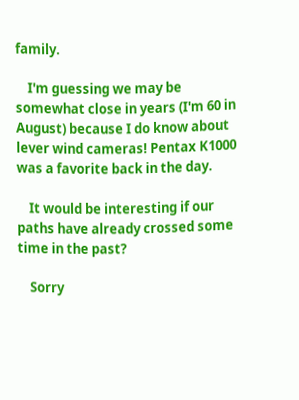family.

    I'm guessing we may be somewhat close in years (I'm 60 in August) because I do know about lever wind cameras! Pentax K1000 was a favorite back in the day.

    It would be interesting if our paths have already crossed some time in the past?

    Sorry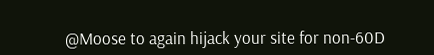@Moose to again hijack your site for non-60D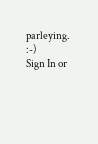parleying. :-)
Sign In or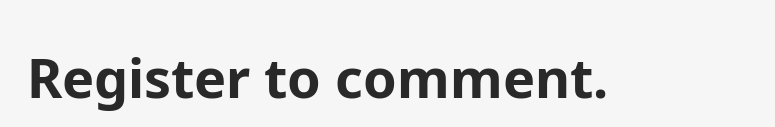Register to comment.